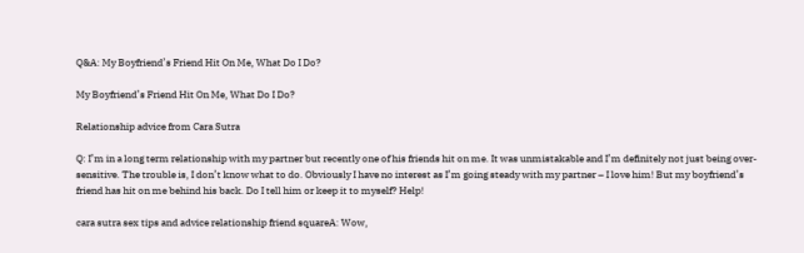Q&A: My Boyfriend’s Friend Hit On Me, What Do I Do?

My Boyfriend’s Friend Hit On Me, What Do I Do?

Relationship advice from Cara Sutra

Q: I’m in a long term relationship with my partner but recently one of his friends hit on me. It was unmistakable and I’m definitely not just being over-sensitive. The trouble is, I don’t know what to do. Obviously I have no interest as I’m going steady with my partner – I love him! But my boyfriend’s friend has hit on me behind his back. Do I tell him or keep it to myself? Help!

cara sutra sex tips and advice relationship friend squareA: Wow,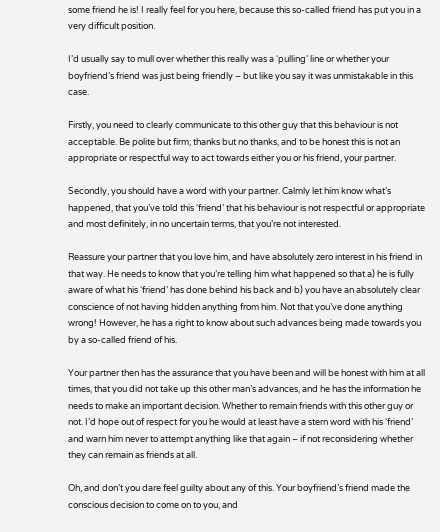some friend he is! I really feel for you here, because this so-called friend has put you in a very difficult position.

I’d usually say to mull over whether this really was a ‘pulling’ line or whether your boyfriend’s friend was just being friendly – but like you say it was unmistakable in this case.

Firstly, you need to clearly communicate to this other guy that this behaviour is not acceptable. Be polite but firm; thanks but no thanks, and to be honest this is not an appropriate or respectful way to act towards either you or his friend, your partner.

Secondly, you should have a word with your partner. Calmly let him know what’s happened, that you’ve told this ‘friend’ that his behaviour is not respectful or appropriate and most definitely, in no uncertain terms, that you’re not interested.

Reassure your partner that you love him, and have absolutely zero interest in his friend in that way. He needs to know that you’re telling him what happened so that a) he is fully aware of what his ‘friend’ has done behind his back and b) you have an absolutely clear conscience of not having hidden anything from him. Not that you’ve done anything wrong! However, he has a right to know about such advances being made towards you by a so-called friend of his.

Your partner then has the assurance that you have been and will be honest with him at all times, that you did not take up this other man’s advances, and he has the information he needs to make an important decision. Whether to remain friends with this other guy or not. I’d hope out of respect for you he would at least have a stern word with his ‘friend’ and warn him never to attempt anything like that again – if not reconsidering whether they can remain as friends at all.

Oh, and don’t you dare feel guilty about any of this. Your boyfriend’s friend made the conscious decision to come on to you, and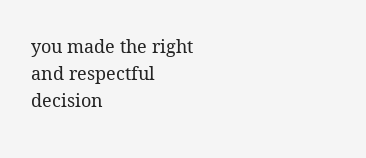you made the right and respectful decision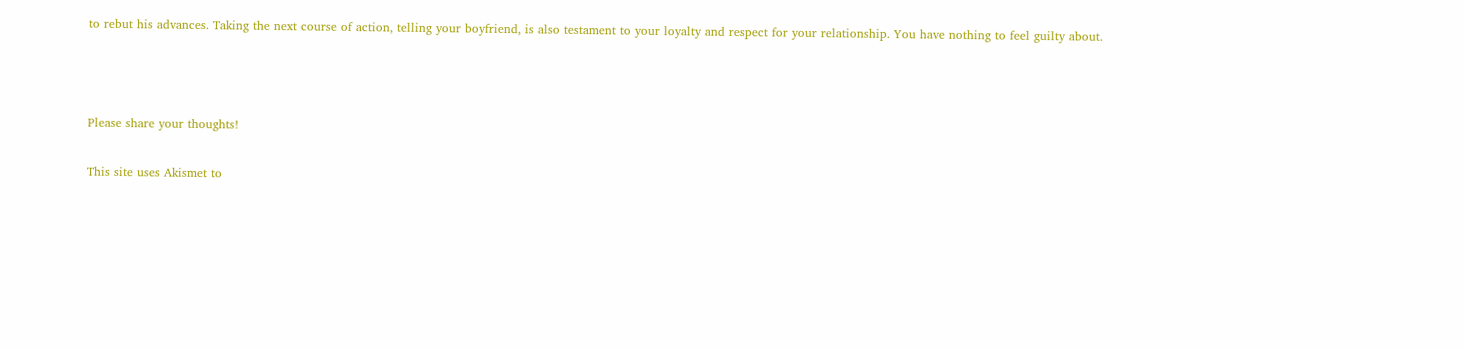to rebut his advances. Taking the next course of action, telling your boyfriend, is also testament to your loyalty and respect for your relationship. You have nothing to feel guilty about.



Please share your thoughts!

This site uses Akismet to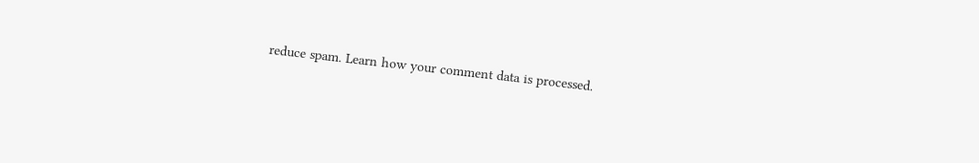reduce spam. Learn how your comment data is processed.